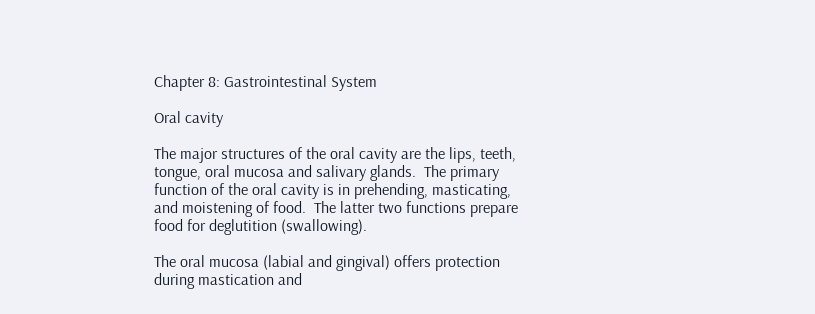Chapter 8: Gastrointestinal System

Oral cavity

The major structures of the oral cavity are the lips, teeth, tongue, oral mucosa and salivary glands.  The primary function of the oral cavity is in prehending, masticating, and moistening of food.  The latter two functions prepare food for deglutition (swallowing).

The oral mucosa (labial and gingival) offers protection during mastication and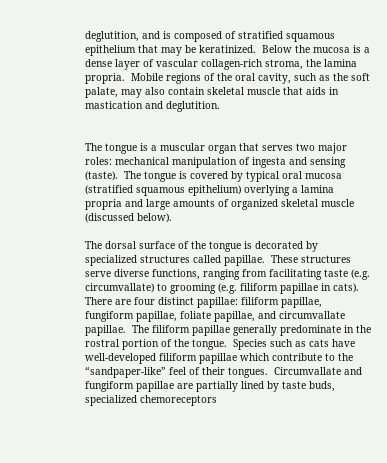deglutition, and is composed of stratified squamous epithelium that may be keratinized.  Below the mucosa is a dense layer of vascular collagen-rich stroma, the lamina propria.  Mobile regions of the oral cavity, such as the soft palate, may also contain skeletal muscle that aids in mastication and deglutition.


The tongue is a muscular organ that serves two major roles: mechanical manipulation of ingesta and sensing (taste).  The tongue is covered by typical oral mucosa (stratified squamous epithelium) overlying a lamina propria and large amounts of organized skeletal muscle (discussed below).

The dorsal surface of the tongue is decorated by specialized structures called papillae.  These structures serve diverse functions, ranging from facilitating taste (e.g. circumvallate) to grooming (e.g. filiform papillae in cats).  There are four distinct papillae: filiform papillae, fungiform papillae, foliate papillae, and circumvallate papillae.  The filiform papillae generally predominate in the rostral portion of the tongue.  Species such as cats have well-developed filiform papillae which contribute to the “sandpaper-like” feel of their tongues.  Circumvallate and fungiform papillae are partially lined by taste buds, specialized chemoreceptors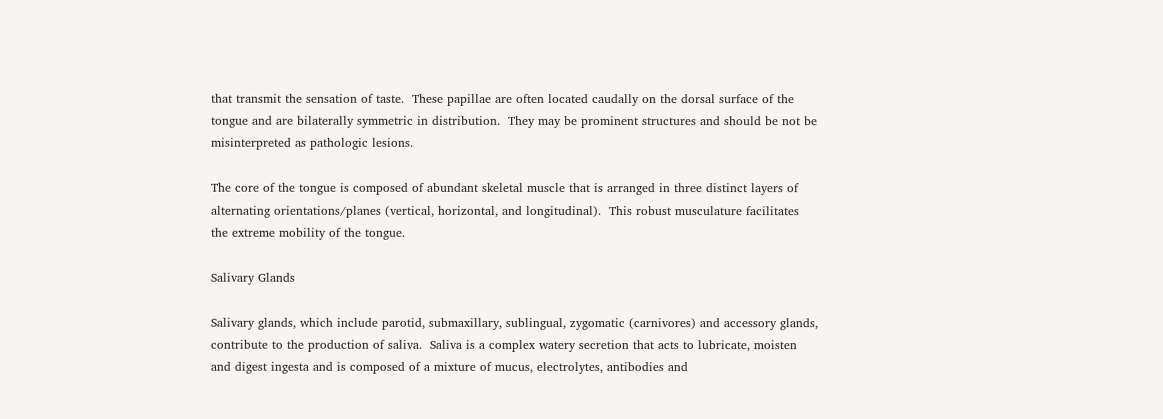that transmit the sensation of taste.  These papillae are often located caudally on the dorsal surface of the tongue and are bilaterally symmetric in distribution.  They may be prominent structures and should be not be misinterpreted as pathologic lesions.

The core of the tongue is composed of abundant skeletal muscle that is arranged in three distinct layers of alternating orientations/planes (vertical, horizontal, and longitudinal).  This robust musculature facilitates the extreme mobility of the tongue.

Salivary Glands

Salivary glands, which include parotid, submaxillary, sublingual, zygomatic (carnivores) and accessory glands, contribute to the production of saliva.  Saliva is a complex watery secretion that acts to lubricate, moisten and digest ingesta and is composed of a mixture of mucus, electrolytes, antibodies and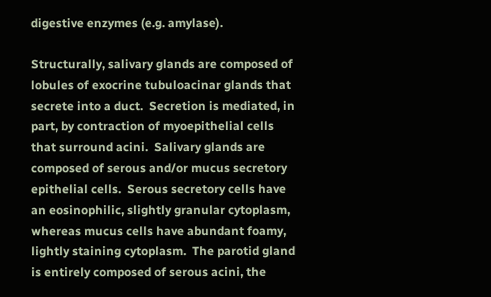digestive enzymes (e.g. amylase).

Structurally, salivary glands are composed of lobules of exocrine tubuloacinar glands that secrete into a duct.  Secretion is mediated, in part, by contraction of myoepithelial cells that surround acini.  Salivary glands are composed of serous and/or mucus secretory epithelial cells.  Serous secretory cells have an eosinophilic, slightly granular cytoplasm, whereas mucus cells have abundant foamy, lightly staining cytoplasm.  The parotid gland is entirely composed of serous acini, the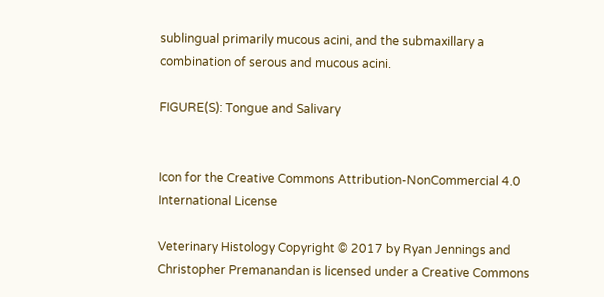sublingual primarily mucous acini, and the submaxillary a combination of serous and mucous acini.

FIGURE(S): Tongue and Salivary


Icon for the Creative Commons Attribution-NonCommercial 4.0 International License

Veterinary Histology Copyright © 2017 by Ryan Jennings and Christopher Premanandan is licensed under a Creative Commons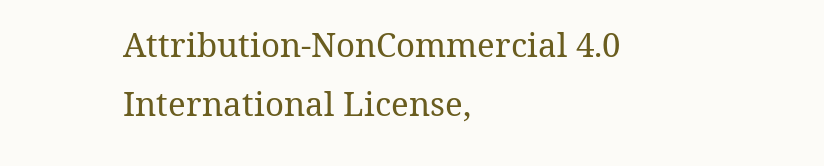Attribution-NonCommercial 4.0 International License,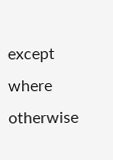except where otherwise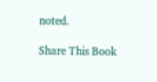noted.

Share This Book